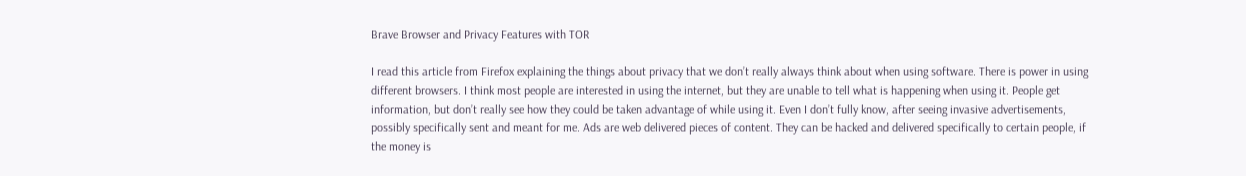Brave Browser and Privacy Features with TOR

I read this article from Firefox explaining the things about privacy that we don’t really always think about when using software. There is power in using different browsers. I think most people are interested in using the internet, but they are unable to tell what is happening when using it. People get information, but don’t really see how they could be taken advantage of while using it. Even I don’t fully know, after seeing invasive advertisements, possibly specifically sent and meant for me. Ads are web delivered pieces of content. They can be hacked and delivered specifically to certain people, if the money is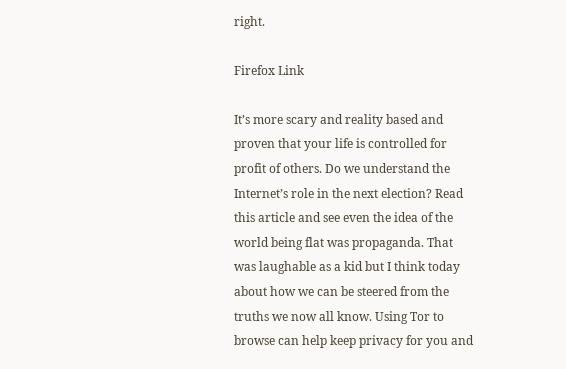right.

Firefox Link

It’s more scary and reality based and proven that your life is controlled for profit of others. Do we understand the Internet’s role in the next election? Read this article and see even the idea of the world being flat was propaganda. That was laughable as a kid but I think today about how we can be steered from the truths we now all know. Using Tor to browse can help keep privacy for you and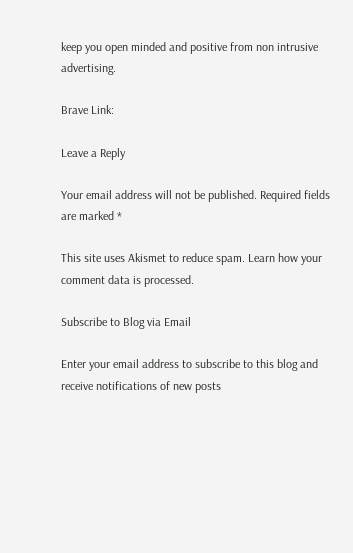keep you open minded and positive from non intrusive advertising.

Brave Link:

Leave a Reply

Your email address will not be published. Required fields are marked *

This site uses Akismet to reduce spam. Learn how your comment data is processed.

Subscribe to Blog via Email

Enter your email address to subscribe to this blog and receive notifications of new posts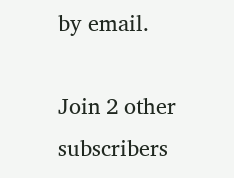by email.

Join 2 other subscribers